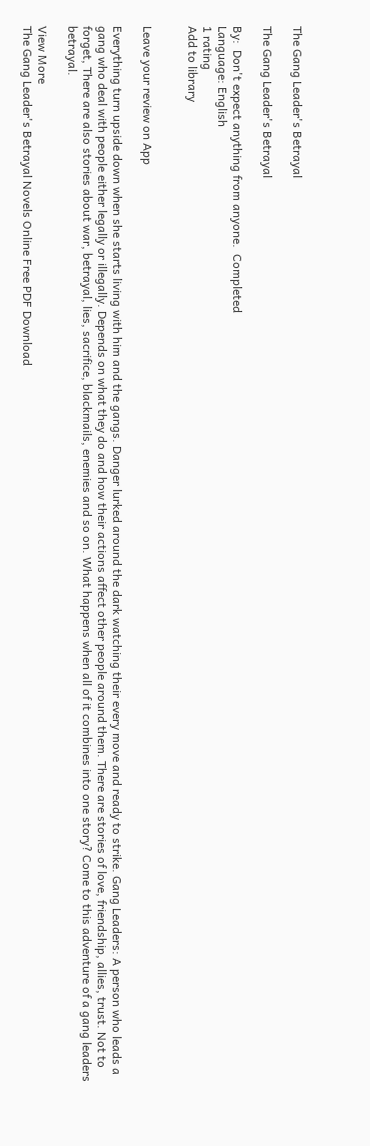The Gang Leader's Betrayal

The Gang Leader's Betrayal

By:  Don't expect anything from anyone.  Completed
Language: English
1 rating
Add to library


Leave your review on App

Everything turn upside down when she starts living with him and the gangs. Danger lurked around the dark watching their every move and ready to strike. Gang Leaders: A person who leads a gang who deal with people either legally or illegally. Depends on what they do and how their actions affect other people around them. There are stories of love, friendship, allies, trust. Not to forget, There are also stories about war, betrayal, lies, sacrifice, blackmails, enemies and so on. What happens when all of it combines into one story? Come to this adventure of a gang leaders betrayal.

View More
The Gang Leader's Betrayal Novels Online Free PDF Download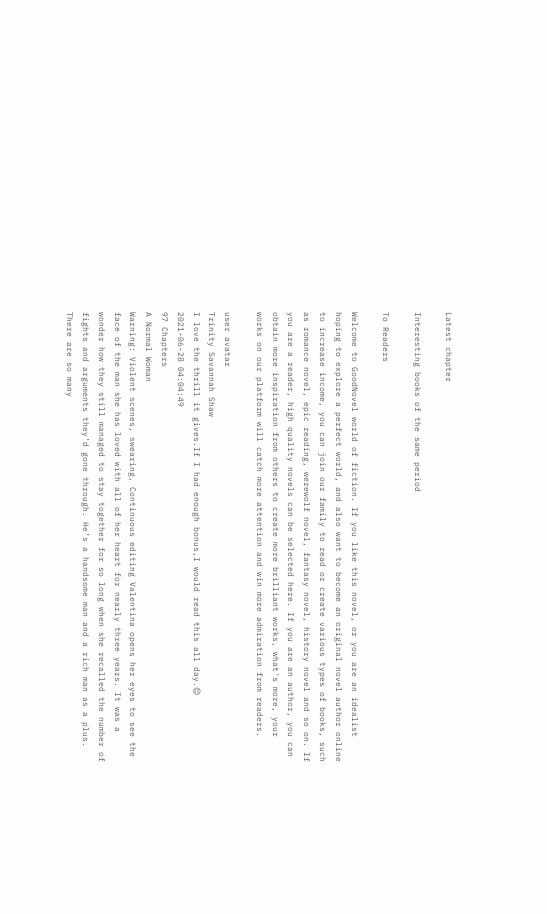Latest chapter

Interesting books of the same period

To Readers

Welcome to GoodNovel world of fiction. If you like this novel, or you are an idealist hoping to explore a perfect world, and also want to become an original novel author online to increase income, you can join our family to read or create various types of books, such as romance novel, epic reading, werewolf novel, fantasy novel, history novel and so on. If you are a reader, high quality novels can be selected here. If you are an author, you can obtain more inspiration from others to create more brilliant works, what's more, your works on our platform will catch more attention and win more admiration from readers.

user avatar
Trinity Savannah Shaw
I love the thrill it gives.If I had enough bonus,I would read this all day.😌
2021-06-28 04:04:49
97 Chapters
A Normal Woman
Warning: Violent scenes, swearing, Continuous editing Valentina opens her eyes to see the face of the man she has loved with all of her heart for nearly three years. It was a wonder how they still managed to stay together for so long when she recalled the number of fights and arguments they’d gone through. He’s a handsome man and a rich man as a plus. There are so many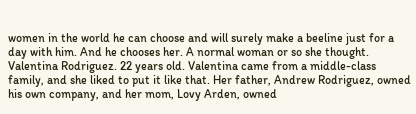women in the world he can choose and will surely make a beeline just for a day with him. And he chooses her. A normal woman or so she thought. Valentina Rodriguez. 22 years old. Valentina came from a middle-class family, and she liked to put it like that. Her father, Andrew Rodriguez, owned his own company, and her mom, Lovy Arden, owned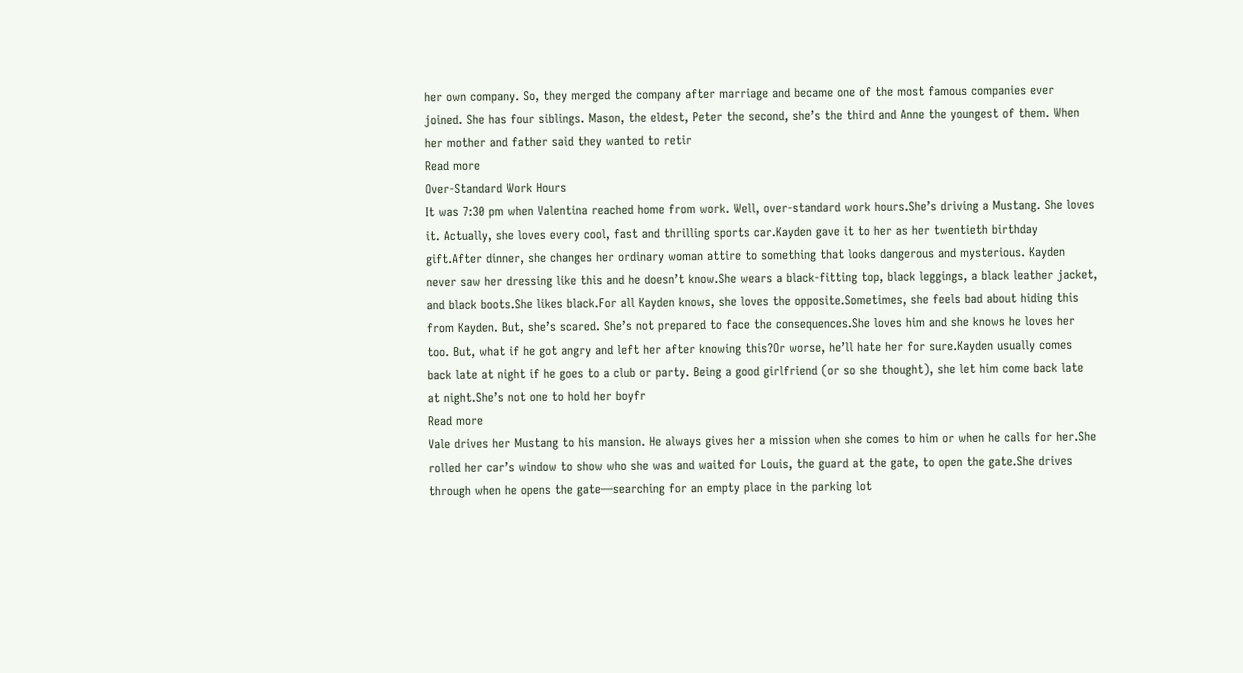her own company. So, they merged the company after marriage and became one of the most famous companies ever joined. She has four siblings. Mason, the eldest, Peter the second, she’s the third and Anne the youngest of them. When her mother and father said they wanted to retir
Read more
Over-Standard Work Hours
It was 7:30 pm when Valentina reached home from work. Well, over-standard work hours.She’s driving a Mustang. She loves it. Actually, she loves every cool, fast and thrilling sports car.Kayden gave it to her as her twentieth birthday gift.After dinner, she changes her ordinary woman attire to something that looks dangerous and mysterious. Kayden never saw her dressing like this and he doesn’t know.She wears a black-fitting top, black leggings, a black leather jacket, and black boots.She likes black.For all Kayden knows, she loves the opposite.Sometimes, she feels bad about hiding this from Kayden. But, she’s scared. She’s not prepared to face the consequences.She loves him and she knows he loves her too. But, what if he got angry and left her after knowing this?Or worse, he’ll hate her for sure.Kayden usually comes back late at night if he goes to a club or party. Being a good girlfriend (or so she thought), she let him come back late at night.She’s not one to hold her boyfr
Read more
Vale drives her Mustang to his mansion. He always gives her a mission when she comes to him or when he calls for her.She rolled her car’s window to show who she was and waited for Louis, the guard at the gate, to open the gate.She drives through when he opens the gate—searching for an empty place in the parking lot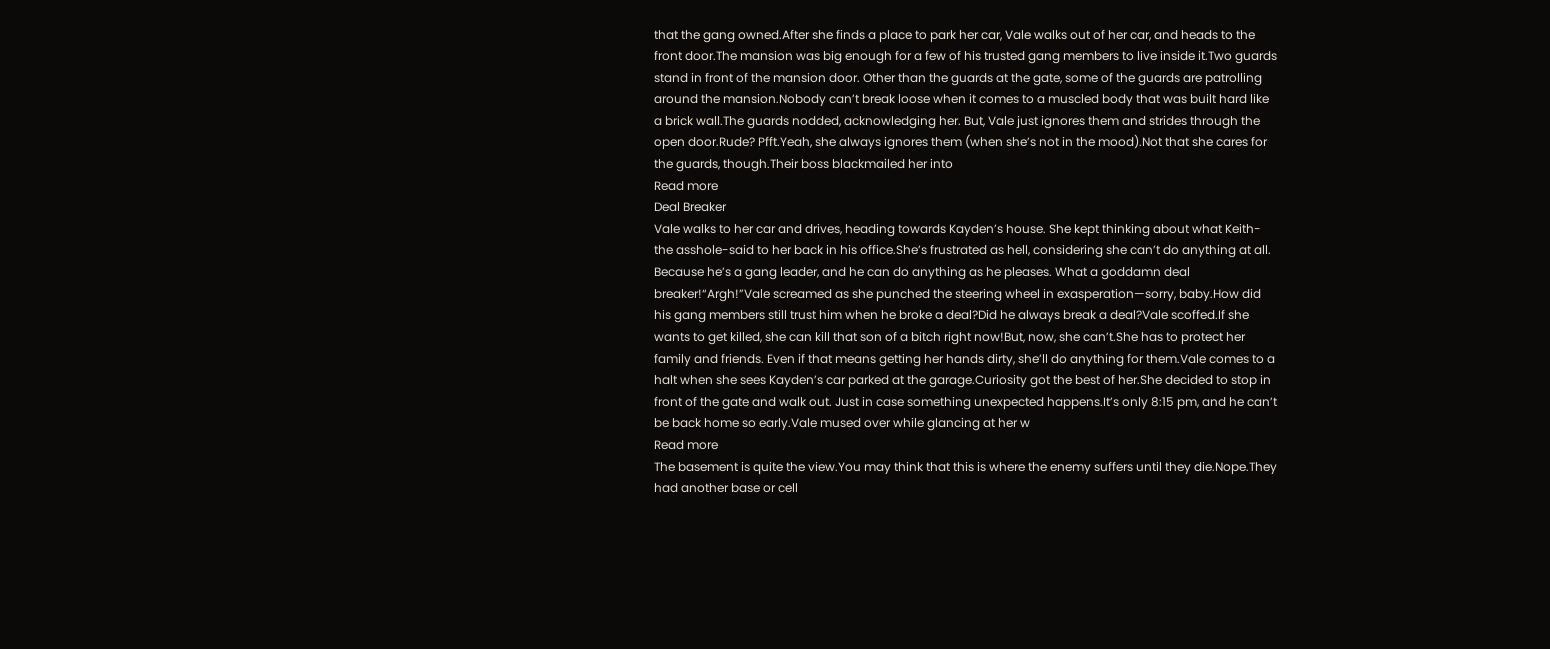that the gang owned.After she finds a place to park her car, Vale walks out of her car, and heads to the front door.The mansion was big enough for a few of his trusted gang members to live inside it.Two guards stand in front of the mansion door. Other than the guards at the gate, some of the guards are patrolling around the mansion.Nobody can’t break loose when it comes to a muscled body that was built hard like a brick wall.The guards nodded, acknowledging her. But, Vale just ignores them and strides through the open door.Rude? Pfft.Yeah, she always ignores them (when she’s not in the mood).Not that she cares for the guards, though.Their boss blackmailed her into
Read more
Deal Breaker
Vale walks to her car and drives, heading towards Kayden’s house. She kept thinking about what Keith-the asshole-said to her back in his office.She’s frustrated as hell, considering she can’t do anything at all. Because he’s a gang leader, and he can do anything as he pleases. What a goddamn deal breaker!“Argh!”Vale screamed as she punched the steering wheel in exasperation—sorry, baby.How did his gang members still trust him when he broke a deal?Did he always break a deal?Vale scoffed.If she wants to get killed, she can kill that son of a bitch right now!But, now, she can’t.She has to protect her family and friends. Even if that means getting her hands dirty, she’ll do anything for them.Vale comes to a halt when she sees Kayden’s car parked at the garage.Curiosity got the best of her.She decided to stop in front of the gate and walk out. Just in case something unexpected happens.It’s only 8:15 pm, and he can’t be back home so early.Vale mused over while glancing at her w
Read more
The basement is quite the view.You may think that this is where the enemy suffers until they die.Nope.They had another base or cell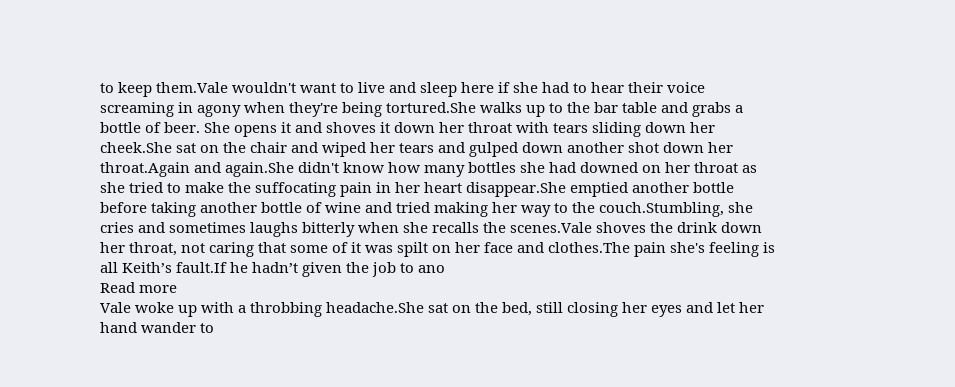to keep them.Vale wouldn't want to live and sleep here if she had to hear their voice screaming in agony when they're being tortured.She walks up to the bar table and grabs a bottle of beer. She opens it and shoves it down her throat with tears sliding down her cheek.She sat on the chair and wiped her tears and gulped down another shot down her throat.Again and again.She didn't know how many bottles she had downed on her throat as she tried to make the suffocating pain in her heart disappear.She emptied another bottle before taking another bottle of wine and tried making her way to the couch.Stumbling, she cries and sometimes laughs bitterly when she recalls the scenes.Vale shoves the drink down her throat, not caring that some of it was spilt on her face and clothes.The pain she's feeling is all Keith’s fault.If he hadn’t given the job to ano
Read more
Vale woke up with a throbbing headache.She sat on the bed, still closing her eyes and let her hand wander to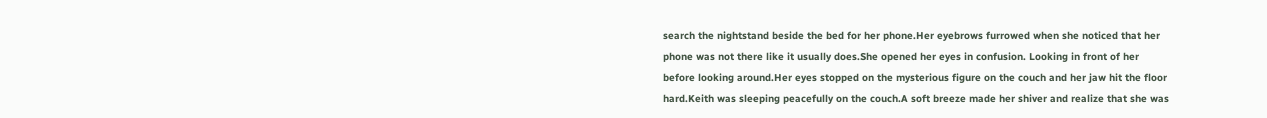search the nightstand beside the bed for her phone.Her eyebrows furrowed when she noticed that her phone was not there like it usually does.She opened her eyes in confusion. Looking in front of her before looking around.Her eyes stopped on the mysterious figure on the couch and her jaw hit the floor hard.Keith was sleeping peacefully on the couch.A soft breeze made her shiver and realize that she was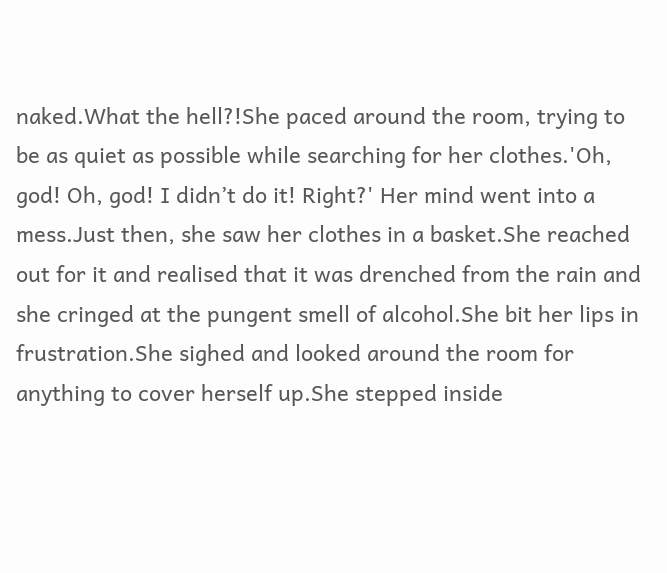naked.What the hell?!She paced around the room, trying to be as quiet as possible while searching for her clothes.'Oh, god! Oh, god! I didn’t do it! Right?' Her mind went into a mess.Just then, she saw her clothes in a basket.She reached out for it and realised that it was drenched from the rain and she cringed at the pungent smell of alcohol.She bit her lips in frustration.She sighed and looked around the room for anything to cover herself up.She stepped inside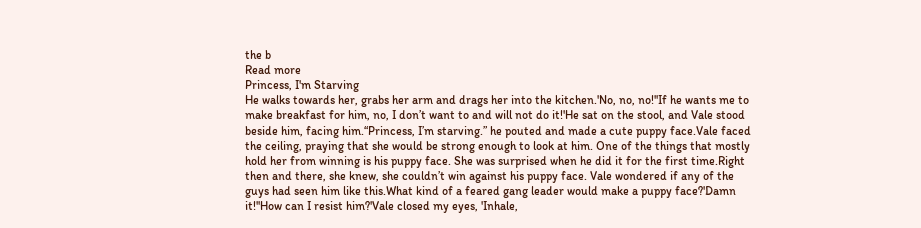the b
Read more
Princess, I'm Starving
He walks towards her, grabs her arm and drags her into the kitchen.'No, no, no!''If he wants me to make breakfast for him, no, I don’t want to and will not do it!'He sat on the stool, and Vale stood beside him, facing him.“Princess, I’m starving.” he pouted and made a cute puppy face.Vale faced the ceiling, praying that she would be strong enough to look at him. One of the things that mostly hold her from winning is his puppy face. She was surprised when he did it for the first time.Right then and there, she knew, she couldn’t win against his puppy face. Vale wondered if any of the guys had seen him like this.What kind of a feared gang leader would make a puppy face?'Damn it!''How can I resist him?'Vale closed my eyes, 'Inhale,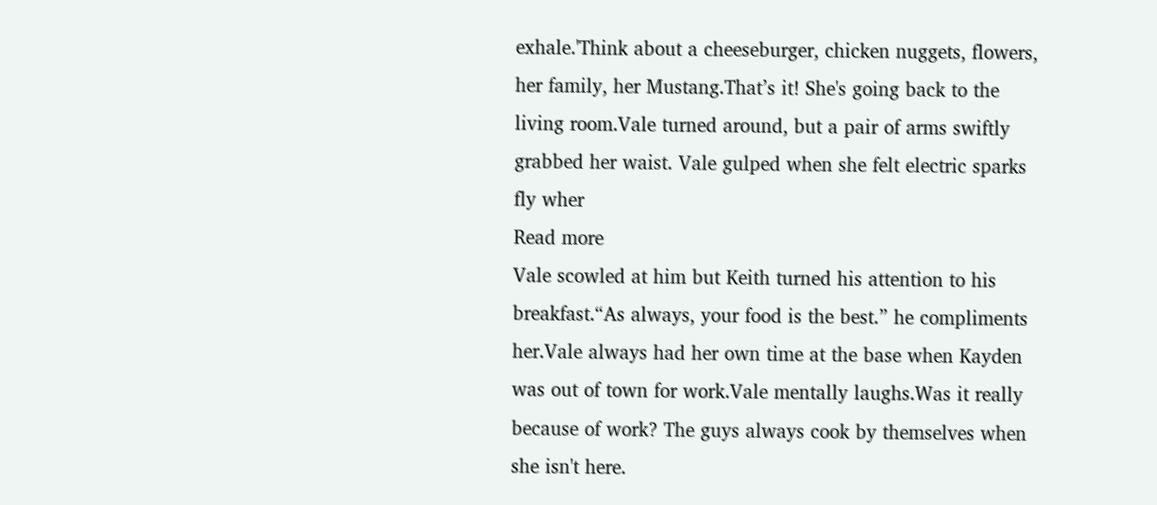exhale.'Think about a cheeseburger, chicken nuggets, flowers, her family, her Mustang.That’s it! She's going back to the living room.Vale turned around, but a pair of arms swiftly grabbed her waist. Vale gulped when she felt electric sparks fly wher
Read more
Vale scowled at him but Keith turned his attention to his breakfast.“As always, your food is the best.” he compliments her.Vale always had her own time at the base when Kayden was out of town for work.Vale mentally laughs.Was it really because of work? The guys always cook by themselves when she isn't here.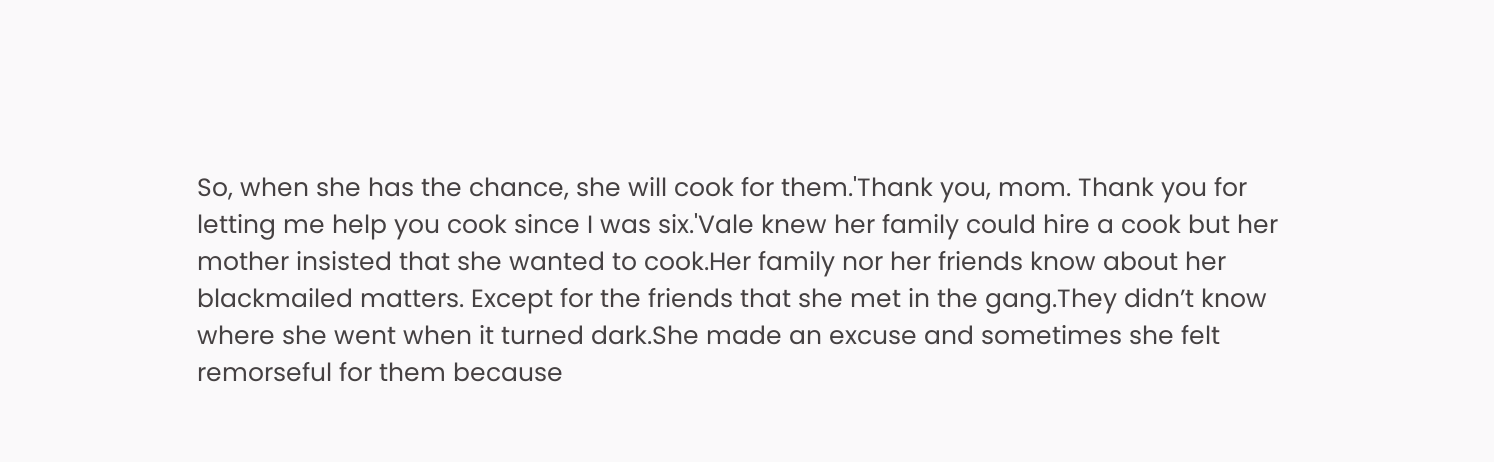So, when she has the chance, she will cook for them.'Thank you, mom. Thank you for letting me help you cook since I was six.'Vale knew her family could hire a cook but her mother insisted that she wanted to cook.Her family nor her friends know about her blackmailed matters. Except for the friends that she met in the gang.They didn’t know where she went when it turned dark.She made an excuse and sometimes she felt remorseful for them because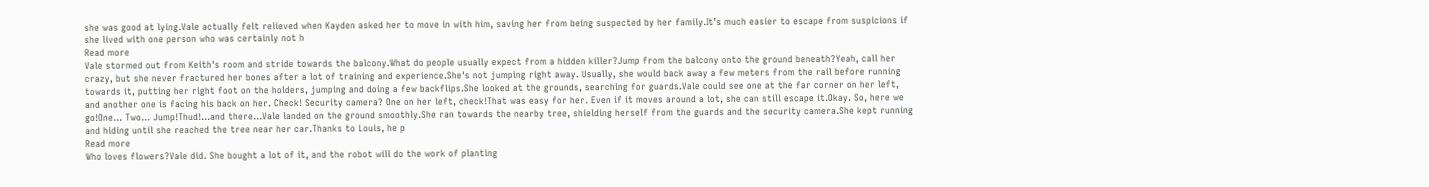she was good at lying.Vale actually felt relieved when Kayden asked her to move in with him, saving her from being suspected by her family.It’s much easier to escape from suspicions if she lived with one person who was certainly not h
Read more
Vale stormed out from Keith's room and stride towards the balcony.What do people usually expect from a hidden killer?Jump from the balcony onto the ground beneath?Yeah, call her crazy, but she never fractured her bones after a lot of training and experience.She's not jumping right away. Usually, she would back away a few meters from the rail before running towards it, putting her right foot on the holders, jumping and doing a few backflips.She looked at the grounds, searching for guards.Vale could see one at the far corner on her left, and another one is facing his back on her. Check! Security camera? One on her left, check!That was easy for her. Even if it moves around a lot, she can still escape it.Okay. So, here we go!One... Two... Jump!Thud!...and there...Vale landed on the ground smoothly.She ran towards the nearby tree, shielding herself from the guards and the security camera.She kept running and hiding until she reached the tree near her car.Thanks to Louis, he p
Read more
Who loves flowers?Vale did. She bought a lot of it, and the robot will do the work of planting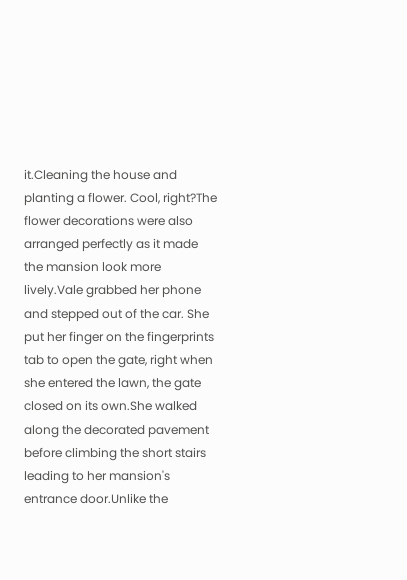it.Cleaning the house and planting a flower. Cool, right?The flower decorations were also arranged perfectly as it made the mansion look more lively.Vale grabbed her phone and stepped out of the car. She put her finger on the fingerprints tab to open the gate, right when she entered the lawn, the gate closed on its own.She walked along the decorated pavement before climbing the short stairs leading to her mansion's entrance door.Unlike the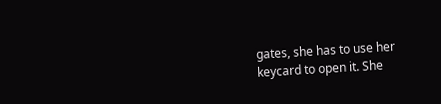gates, she has to use her keycard to open it. She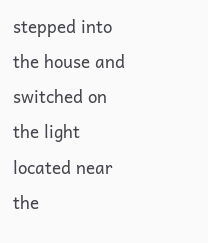stepped into the house and switched on the light located near the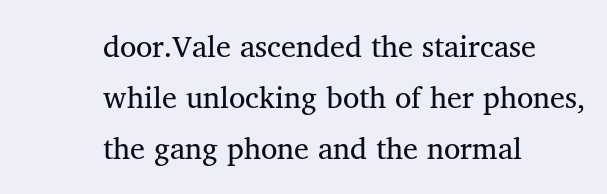door.Vale ascended the staircase while unlocking both of her phones, the gang phone and the normal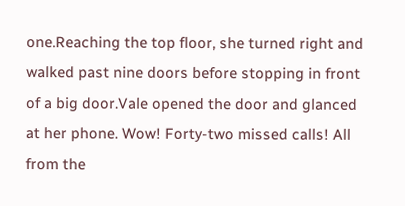one.Reaching the top floor, she turned right and walked past nine doors before stopping in front of a big door.Vale opened the door and glanced at her phone. Wow! Forty-two missed calls! All from the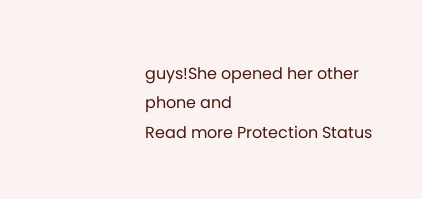guys!She opened her other phone and
Read more Protection Status